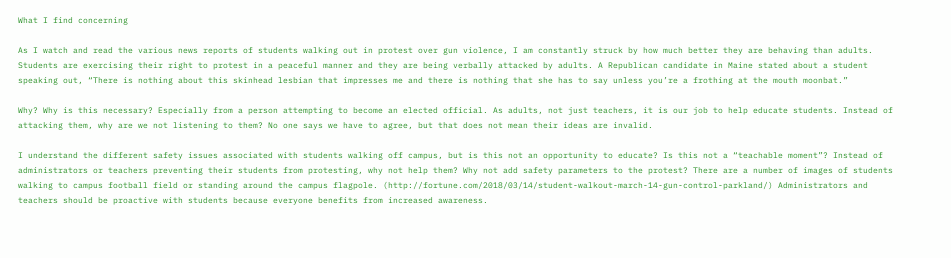What I find concerning

As I watch and read the various news reports of students walking out in protest over gun violence, I am constantly struck by how much better they are behaving than adults. Students are exercising their right to protest in a peaceful manner and they are being verbally attacked by adults. A Republican candidate in Maine stated about a student speaking out, “There is nothing about this skinhead lesbian that impresses me and there is nothing that she has to say unless you’re a frothing at the mouth moonbat.”

Why? Why is this necessary? Especially from a person attempting to become an elected official. As adults, not just teachers, it is our job to help educate students. Instead of attacking them, why are we not listening to them? No one says we have to agree, but that does not mean their ideas are invalid.

I understand the different safety issues associated with students walking off campus, but is this not an opportunity to educate? Is this not a “teachable moment”? Instead of administrators or teachers preventing their students from protesting, why not help them? Why not add safety parameters to the protest? There are a number of images of students walking to campus football field or standing around the campus flagpole. (http://fortune.com/2018/03/14/student-walkout-march-14-gun-control-parkland/) Administrators and teachers should be proactive with students because everyone benefits from increased awareness.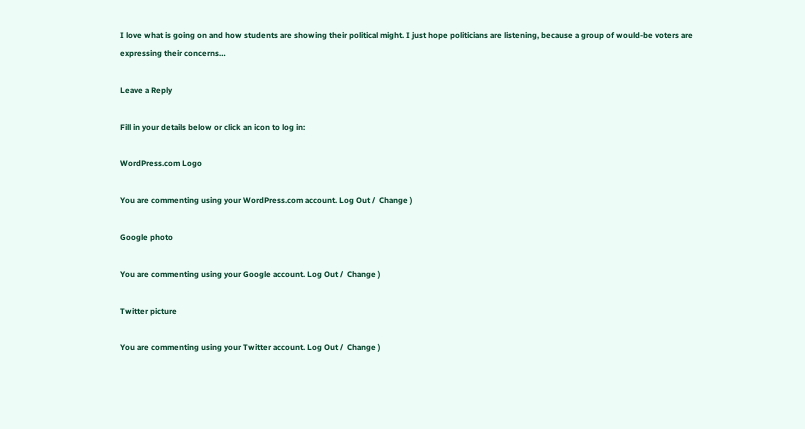I love what is going on and how students are showing their political might. I just hope politicians are listening, because a group of would-be voters are expressing their concerns…

Leave a Reply

Fill in your details below or click an icon to log in:

WordPress.com Logo

You are commenting using your WordPress.com account. Log Out /  Change )

Google photo

You are commenting using your Google account. Log Out /  Change )

Twitter picture

You are commenting using your Twitter account. Log Out /  Change )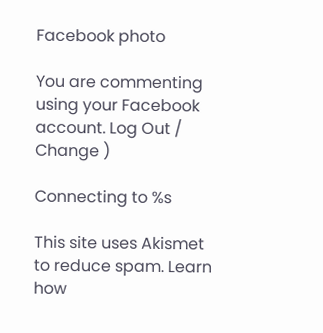Facebook photo

You are commenting using your Facebook account. Log Out /  Change )

Connecting to %s

This site uses Akismet to reduce spam. Learn how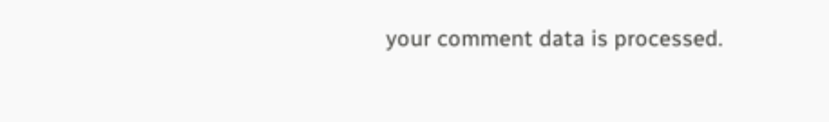your comment data is processed.